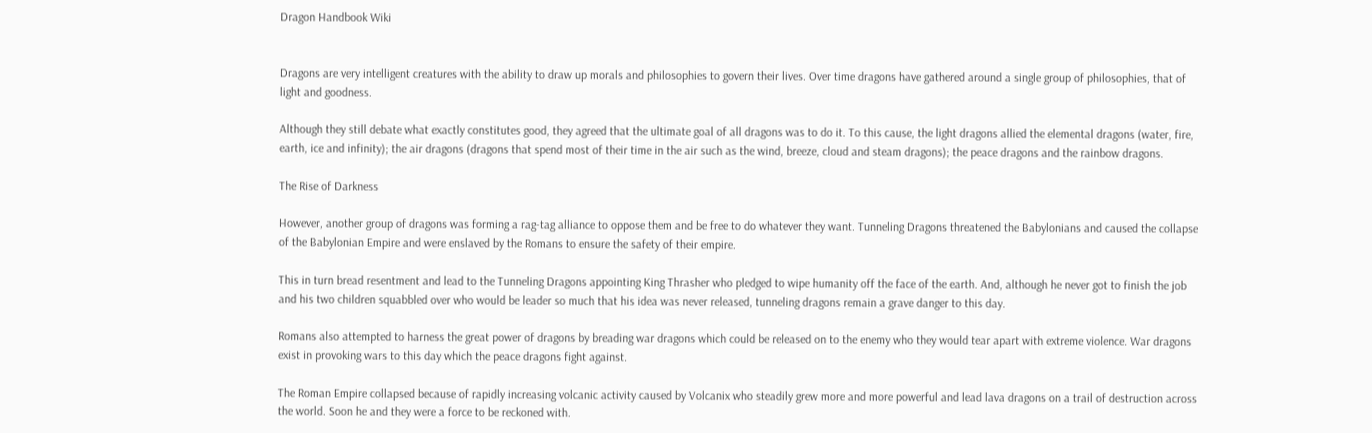Dragon Handbook Wiki


Dragons are very intelligent creatures with the ability to draw up morals and philosophies to govern their lives. Over time dragons have gathered around a single group of philosophies, that of light and goodness.

Although they still debate what exactly constitutes good, they agreed that the ultimate goal of all dragons was to do it. To this cause, the light dragons allied the elemental dragons (water, fire, earth, ice and infinity); the air dragons (dragons that spend most of their time in the air such as the wind, breeze, cloud and steam dragons); the peace dragons and the rainbow dragons.

The Rise of Darkness

However, another group of dragons was forming a rag-tag alliance to oppose them and be free to do whatever they want. Tunneling Dragons threatened the Babylonians and caused the collapse of the Babylonian Empire and were enslaved by the Romans to ensure the safety of their empire.

This in turn bread resentment and lead to the Tunneling Dragons appointing King Thrasher who pledged to wipe humanity off the face of the earth. And, although he never got to finish the job and his two children squabbled over who would be leader so much that his idea was never released, tunneling dragons remain a grave danger to this day.

Romans also attempted to harness the great power of dragons by breading war dragons which could be released on to the enemy who they would tear apart with extreme violence. War dragons exist in provoking wars to this day which the peace dragons fight against.

The Roman Empire collapsed because of rapidly increasing volcanic activity caused by Volcanix who steadily grew more and more powerful and lead lava dragons on a trail of destruction across the world. Soon he and they were a force to be reckoned with.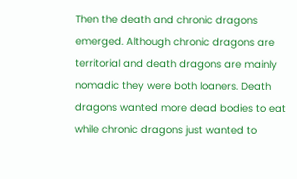Then the death and chronic dragons emerged. Although chronic dragons are territorial and death dragons are mainly nomadic they were both loaners. Death dragons wanted more dead bodies to eat while chronic dragons just wanted to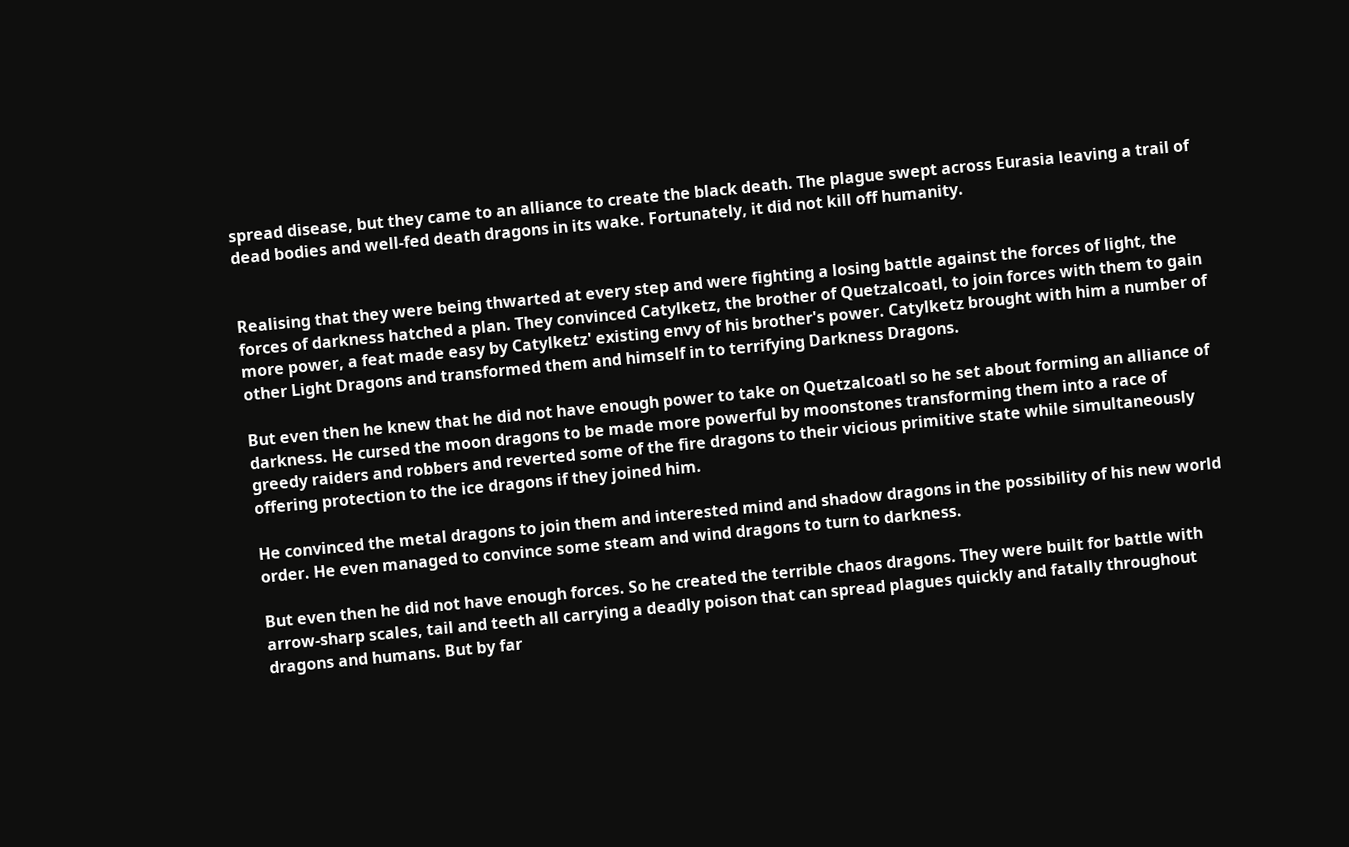spread disease, but they came to an alliance to create the black death. The plague swept across Eurasia leaving a trail of dead bodies and well-fed death dragons in its wake. Fortunately, it did not kill off humanity.


Realising that they were being thwarted at every step and were fighting a losing battle against the forces of light, the forces of darkness hatched a plan. They convinced Catylketz, the brother of Quetzalcoatl, to join forces with them to gain more power, a feat made easy by Catylketz' existing envy of his brother's power. Catylketz brought with him a number of other Light Dragons and transformed them and himself in to terrifying Darkness Dragons.

But even then he knew that he did not have enough power to take on Quetzalcoatl so he set about forming an alliance of darkness. He cursed the moon dragons to be made more powerful by moonstones transforming them into a race of greedy raiders and robbers and reverted some of the fire dragons to their vicious primitive state while simultaneously offering protection to the ice dragons if they joined him.

He convinced the metal dragons to join them and interested mind and shadow dragons in the possibility of his new world order. He even managed to convince some steam and wind dragons to turn to darkness.

But even then he did not have enough forces. So he created the terrible chaos dragons. They were built for battle with arrow-sharp scales, tail and teeth all carrying a deadly poison that can spread plagues quickly and fatally throughout dragons and humans. But by far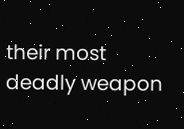their most deadly weapon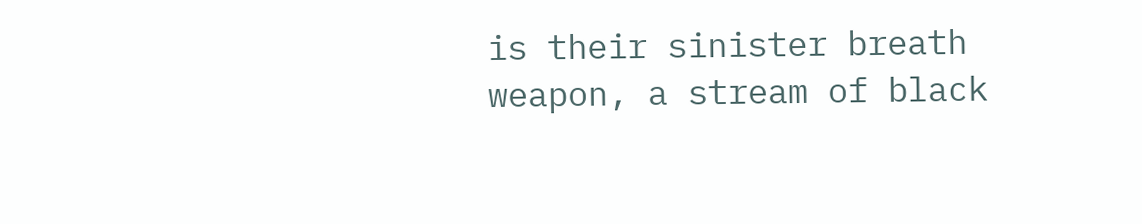is their sinister breath weapon, a stream of black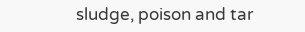sludge, poison and tar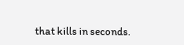that kills in seconds.